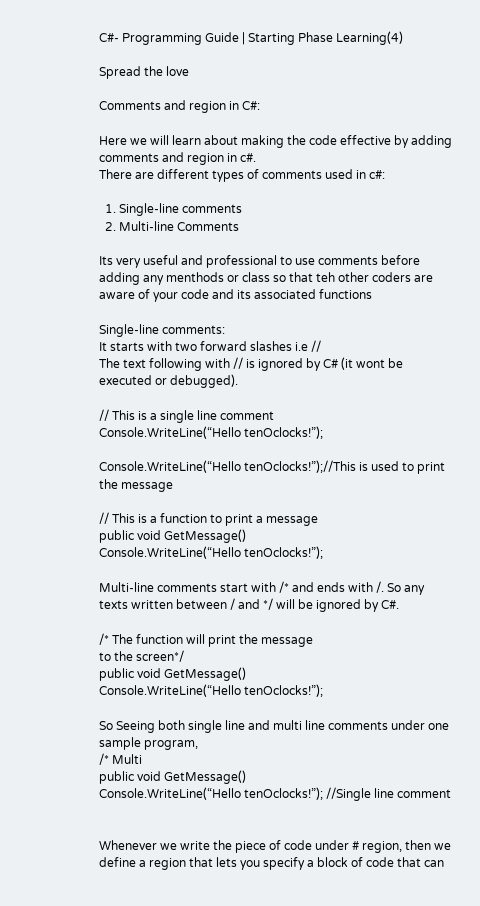C#- Programming Guide | Starting Phase Learning(4)

Spread the love

Comments and region in C#:

Here we will learn about making the code effective by adding comments and region in c#.
There are different types of comments used in c#:

  1. Single-line comments
  2. Multi-line Comments

Its very useful and professional to use comments before adding any menthods or class so that teh other coders are aware of your code and its associated functions

Single-line comments:
It starts with two forward slashes i.e //
The text following with // is ignored by C# (it wont be executed or debugged).

// This is a single line comment
Console.WriteLine(“Hello tenOclocks!”);

Console.WriteLine(“Hello tenOclocks!”);//This is used to print the message

// This is a function to print a message
public void GetMessage()
Console.WriteLine(“Hello tenOclocks!”);

Multi-line comments start with /* and ends with /. So any texts written between / and */ will be ignored by C#.

/* The function will print the message
to the screen*/
public void GetMessage()
Console.WriteLine(“Hello tenOclocks!”);

So Seeing both single line and multi line comments under one sample program,
/* Multi
public void GetMessage()
Console.WriteLine(“Hello tenOclocks!”); //Single line comment


Whenever we write the piece of code under # region, then we define a region that lets you specify a block of code that can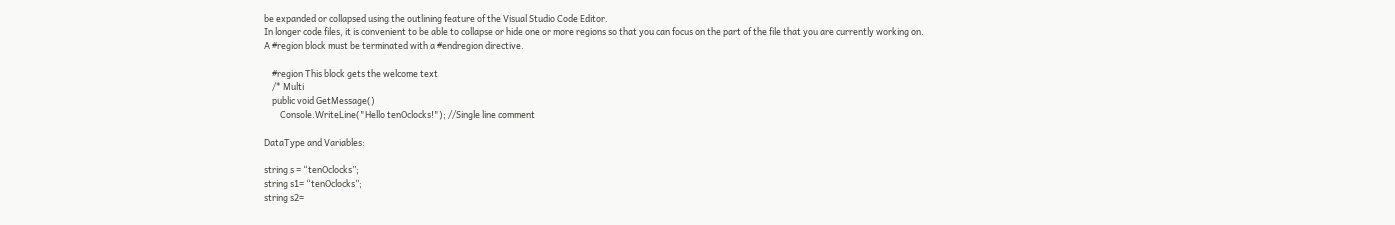be expanded or collapsed using the outlining feature of the Visual Studio Code Editor.
In longer code files, it is convenient to be able to collapse or hide one or more regions so that you can focus on the part of the file that you are currently working on.
A #region block must be terminated with a #endregion directive.

    #region This block gets the welcome text
    /* Multi
    public void GetMessage()
        Console.WriteLine("Hello tenOclocks!"); //Single line comment

DataType and Variables:

string s = “tenOclocks”;
string s1= “tenOclocks”;
string s2=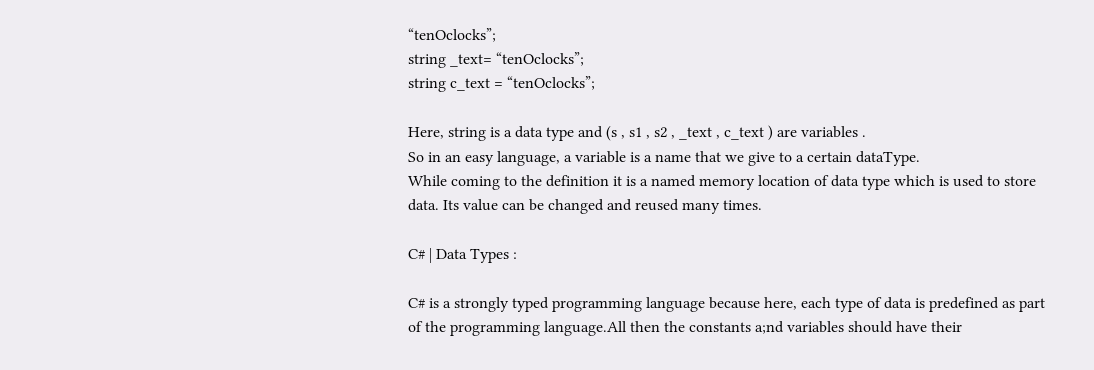“tenOclocks”;
string _text= “tenOclocks”;
string c_text = “tenOclocks”;

Here, string is a data type and (s , s1 , s2 , _text , c_text ) are variables .
So in an easy language, a variable is a name that we give to a certain dataType.
While coming to the definition it is a named memory location of data type which is used to store data. Its value can be changed and reused many times.

C# | Data Types :

C# is a strongly typed programming language because here, each type of data is predefined as part of the programming language.All then the constants a;nd variables should have their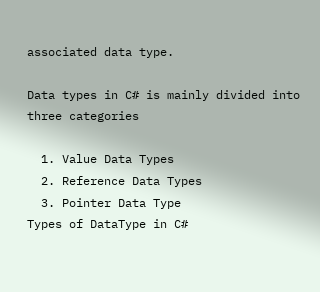associated data type.

Data types in C# is mainly divided into three categories

  1. Value Data Types
  2. Reference Data Types
  3. Pointer Data Type
Types of DataType in C#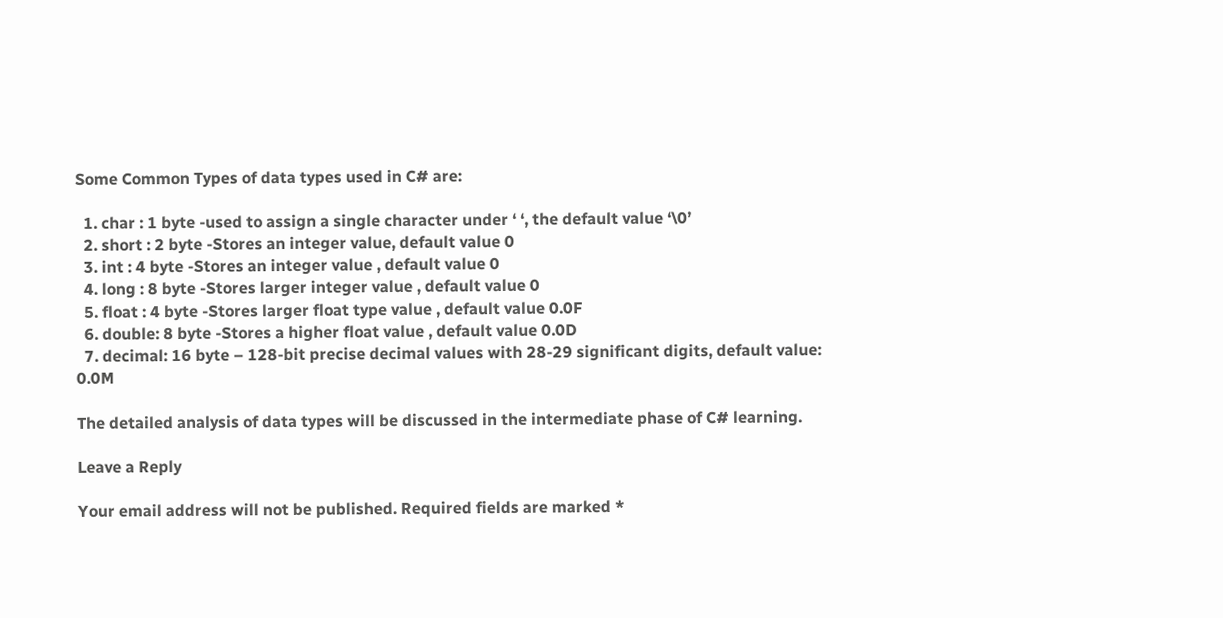Some Common Types of data types used in C# are:

  1. char : 1 byte -used to assign a single character under ‘ ‘, the default value ‘\0’
  2. short : 2 byte -Stores an integer value, default value 0
  3. int : 4 byte -Stores an integer value , default value 0
  4. long : 8 byte -Stores larger integer value , default value 0
  5. float : 4 byte -Stores larger float type value , default value 0.0F
  6. double: 8 byte -Stores a higher float value , default value 0.0D
  7. decimal: 16 byte – 128-bit precise decimal values with 28-29 significant digits, default value: 0.0M

The detailed analysis of data types will be discussed in the intermediate phase of C# learning.

Leave a Reply

Your email address will not be published. Required fields are marked *